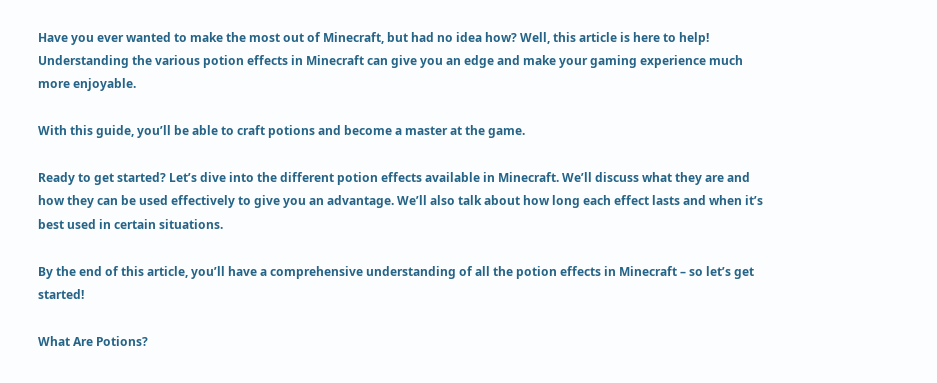Have you ever wanted to make the most out of Minecraft, but had no idea how? Well, this article is here to help! Understanding the various potion effects in Minecraft can give you an edge and make your gaming experience much more enjoyable.

With this guide, you’ll be able to craft potions and become a master at the game.

Ready to get started? Let’s dive into the different potion effects available in Minecraft. We’ll discuss what they are and how they can be used effectively to give you an advantage. We’ll also talk about how long each effect lasts and when it’s best used in certain situations.

By the end of this article, you’ll have a comprehensive understanding of all the potion effects in Minecraft – so let’s get started!

What Are Potions?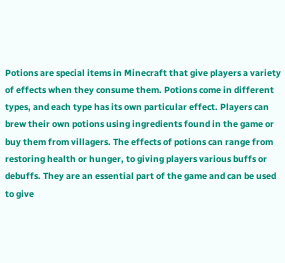Potions are special items in Minecraft that give players a variety of effects when they consume them. Potions come in different types, and each type has its own particular effect. Players can brew their own potions using ingredients found in the game or buy them from villagers. The effects of potions can range from restoring health or hunger, to giving players various buffs or debuffs. They are an essential part of the game and can be used to give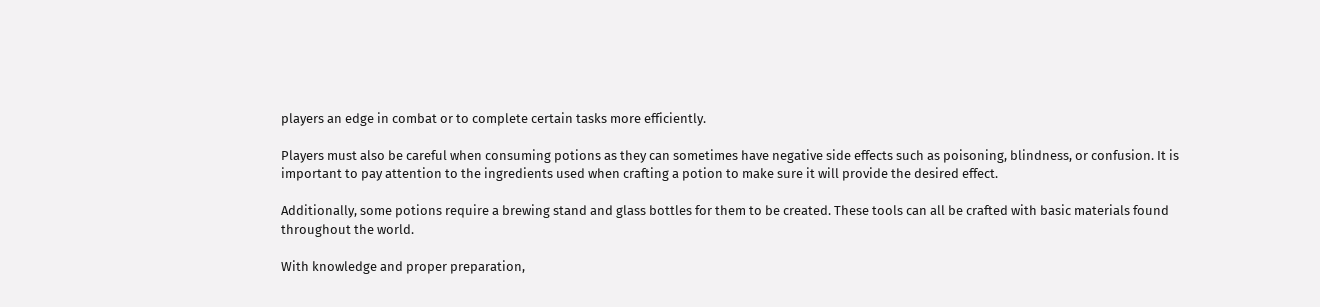players an edge in combat or to complete certain tasks more efficiently.

Players must also be careful when consuming potions as they can sometimes have negative side effects such as poisoning, blindness, or confusion. It is important to pay attention to the ingredients used when crafting a potion to make sure it will provide the desired effect.

Additionally, some potions require a brewing stand and glass bottles for them to be created. These tools can all be crafted with basic materials found throughout the world.

With knowledge and proper preparation,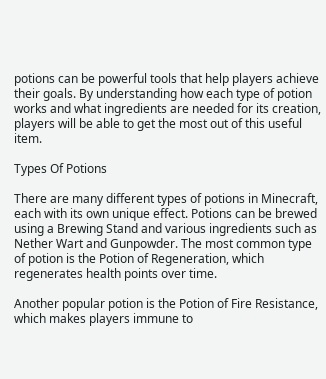potions can be powerful tools that help players achieve their goals. By understanding how each type of potion works and what ingredients are needed for its creation, players will be able to get the most out of this useful item.

Types Of Potions

There are many different types of potions in Minecraft, each with its own unique effect. Potions can be brewed using a Brewing Stand and various ingredients such as Nether Wart and Gunpowder. The most common type of potion is the Potion of Regeneration, which regenerates health points over time.

Another popular potion is the Potion of Fire Resistance, which makes players immune to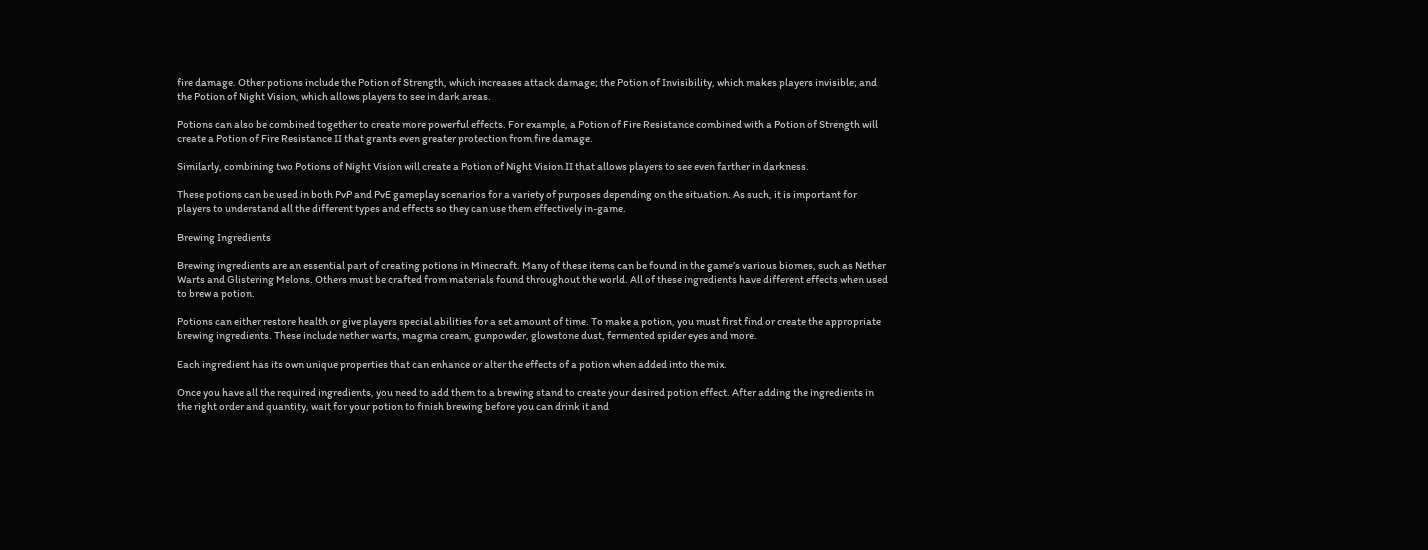fire damage. Other potions include the Potion of Strength, which increases attack damage; the Potion of Invisibility, which makes players invisible; and the Potion of Night Vision, which allows players to see in dark areas.

Potions can also be combined together to create more powerful effects. For example, a Potion of Fire Resistance combined with a Potion of Strength will create a Potion of Fire Resistance II that grants even greater protection from fire damage.

Similarly, combining two Potions of Night Vision will create a Potion of Night Vision II that allows players to see even farther in darkness.

These potions can be used in both PvP and PvE gameplay scenarios for a variety of purposes depending on the situation. As such, it is important for players to understand all the different types and effects so they can use them effectively in-game.

Brewing Ingredients

Brewing ingredients are an essential part of creating potions in Minecraft. Many of these items can be found in the game’s various biomes, such as Nether Warts and Glistering Melons. Others must be crafted from materials found throughout the world. All of these ingredients have different effects when used to brew a potion.

Potions can either restore health or give players special abilities for a set amount of time. To make a potion, you must first find or create the appropriate brewing ingredients. These include nether warts, magma cream, gunpowder, glowstone dust, fermented spider eyes and more.

Each ingredient has its own unique properties that can enhance or alter the effects of a potion when added into the mix.

Once you have all the required ingredients, you need to add them to a brewing stand to create your desired potion effect. After adding the ingredients in the right order and quantity, wait for your potion to finish brewing before you can drink it and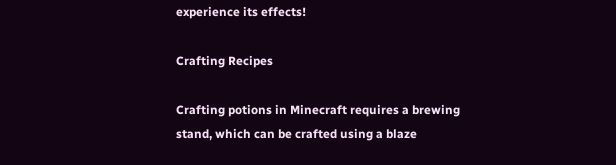experience its effects!

Crafting Recipes

Crafting potions in Minecraft requires a brewing stand, which can be crafted using a blaze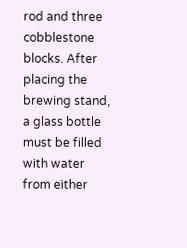rod and three cobblestone blocks. After placing the brewing stand, a glass bottle must be filled with water from either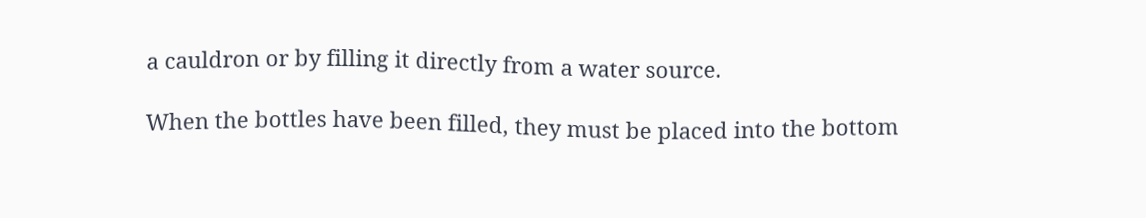a cauldron or by filling it directly from a water source.

When the bottles have been filled, they must be placed into the bottom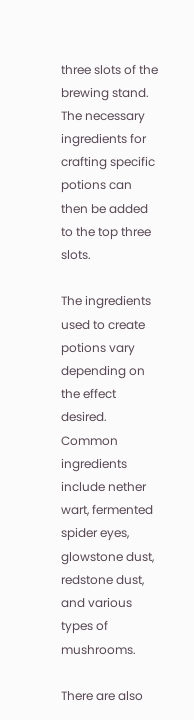three slots of the brewing stand. The necessary ingredients for crafting specific potions can then be added to the top three slots.

The ingredients used to create potions vary depending on the effect desired. Common ingredients include nether wart, fermented spider eyes, glowstone dust, redstone dust, and various types of mushrooms.

There are also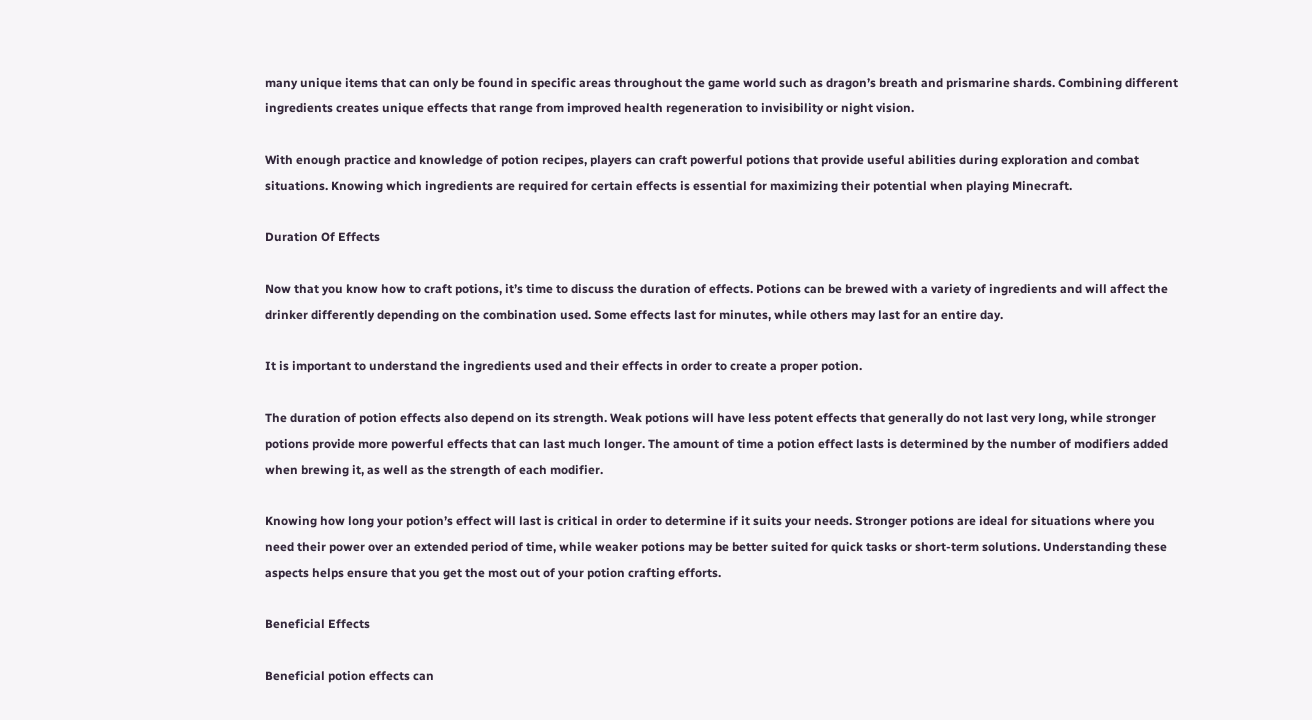many unique items that can only be found in specific areas throughout the game world such as dragon’s breath and prismarine shards. Combining different ingredients creates unique effects that range from improved health regeneration to invisibility or night vision.

With enough practice and knowledge of potion recipes, players can craft powerful potions that provide useful abilities during exploration and combat situations. Knowing which ingredients are required for certain effects is essential for maximizing their potential when playing Minecraft.

Duration Of Effects

Now that you know how to craft potions, it’s time to discuss the duration of effects. Potions can be brewed with a variety of ingredients and will affect the drinker differently depending on the combination used. Some effects last for minutes, while others may last for an entire day.

It is important to understand the ingredients used and their effects in order to create a proper potion.

The duration of potion effects also depend on its strength. Weak potions will have less potent effects that generally do not last very long, while stronger potions provide more powerful effects that can last much longer. The amount of time a potion effect lasts is determined by the number of modifiers added when brewing it, as well as the strength of each modifier.

Knowing how long your potion’s effect will last is critical in order to determine if it suits your needs. Stronger potions are ideal for situations where you need their power over an extended period of time, while weaker potions may be better suited for quick tasks or short-term solutions. Understanding these aspects helps ensure that you get the most out of your potion crafting efforts.

Beneficial Effects

Beneficial potion effects can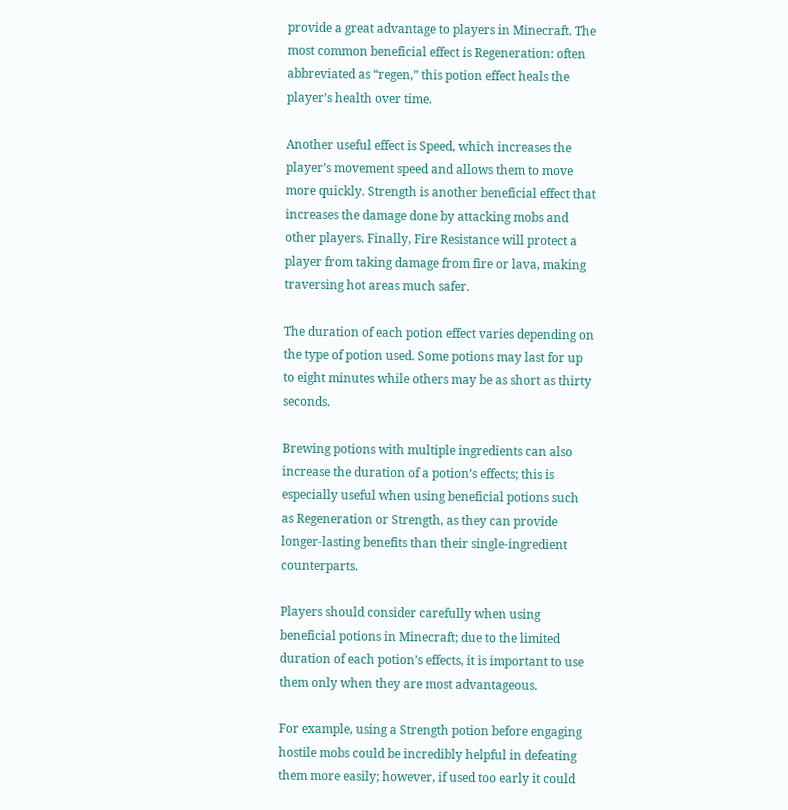provide a great advantage to players in Minecraft. The most common beneficial effect is Regeneration: often abbreviated as “regen,” this potion effect heals the player’s health over time.

Another useful effect is Speed, which increases the player’s movement speed and allows them to move more quickly. Strength is another beneficial effect that increases the damage done by attacking mobs and other players. Finally, Fire Resistance will protect a player from taking damage from fire or lava, making traversing hot areas much safer.

The duration of each potion effect varies depending on the type of potion used. Some potions may last for up to eight minutes while others may be as short as thirty seconds.

Brewing potions with multiple ingredients can also increase the duration of a potion’s effects; this is especially useful when using beneficial potions such as Regeneration or Strength, as they can provide longer-lasting benefits than their single-ingredient counterparts.

Players should consider carefully when using beneficial potions in Minecraft; due to the limited duration of each potion’s effects, it is important to use them only when they are most advantageous.

For example, using a Strength potion before engaging hostile mobs could be incredibly helpful in defeating them more easily; however, if used too early it could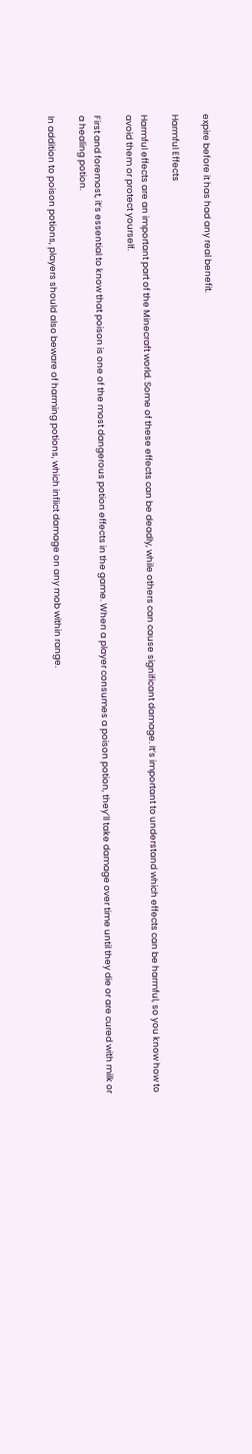expire before it has had any real benefit.

Harmful Effects

Harmful effects are an important part of the Minecraft world. Some of these effects can be deadly, while others can cause significant damage. It’s important to understand which effects can be harmful, so you know how to avoid them or protect yourself.

First and foremost, it’s essential to know that poison is one of the most dangerous potion effects in the game. When a player consumes a poison potion, they’ll take damage over time until they die or are cured with milk or a healing potion.

In addition to poison potions, players should also beware of harming potions, which inflict damage on any mob within range.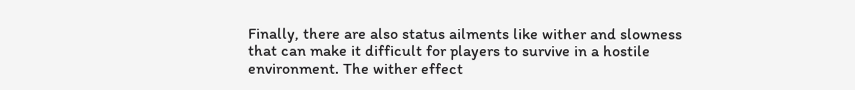Finally, there are also status ailments like wither and slowness that can make it difficult for players to survive in a hostile environment. The wither effect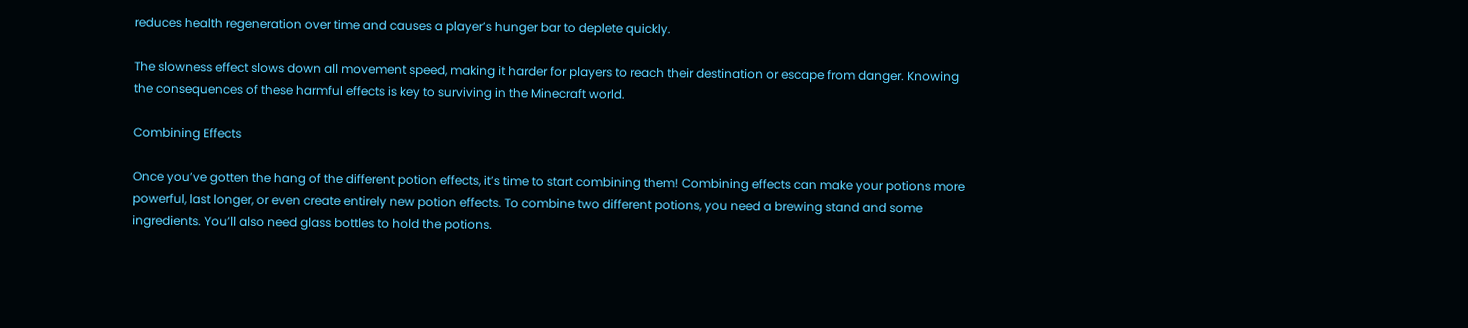reduces health regeneration over time and causes a player’s hunger bar to deplete quickly.

The slowness effect slows down all movement speed, making it harder for players to reach their destination or escape from danger. Knowing the consequences of these harmful effects is key to surviving in the Minecraft world.

Combining Effects

Once you’ve gotten the hang of the different potion effects, it’s time to start combining them! Combining effects can make your potions more powerful, last longer, or even create entirely new potion effects. To combine two different potions, you need a brewing stand and some ingredients. You’ll also need glass bottles to hold the potions.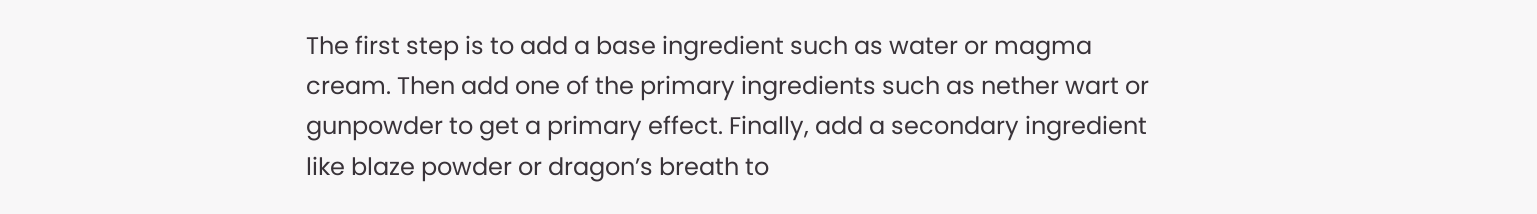The first step is to add a base ingredient such as water or magma cream. Then add one of the primary ingredients such as nether wart or gunpowder to get a primary effect. Finally, add a secondary ingredient like blaze powder or dragon’s breath to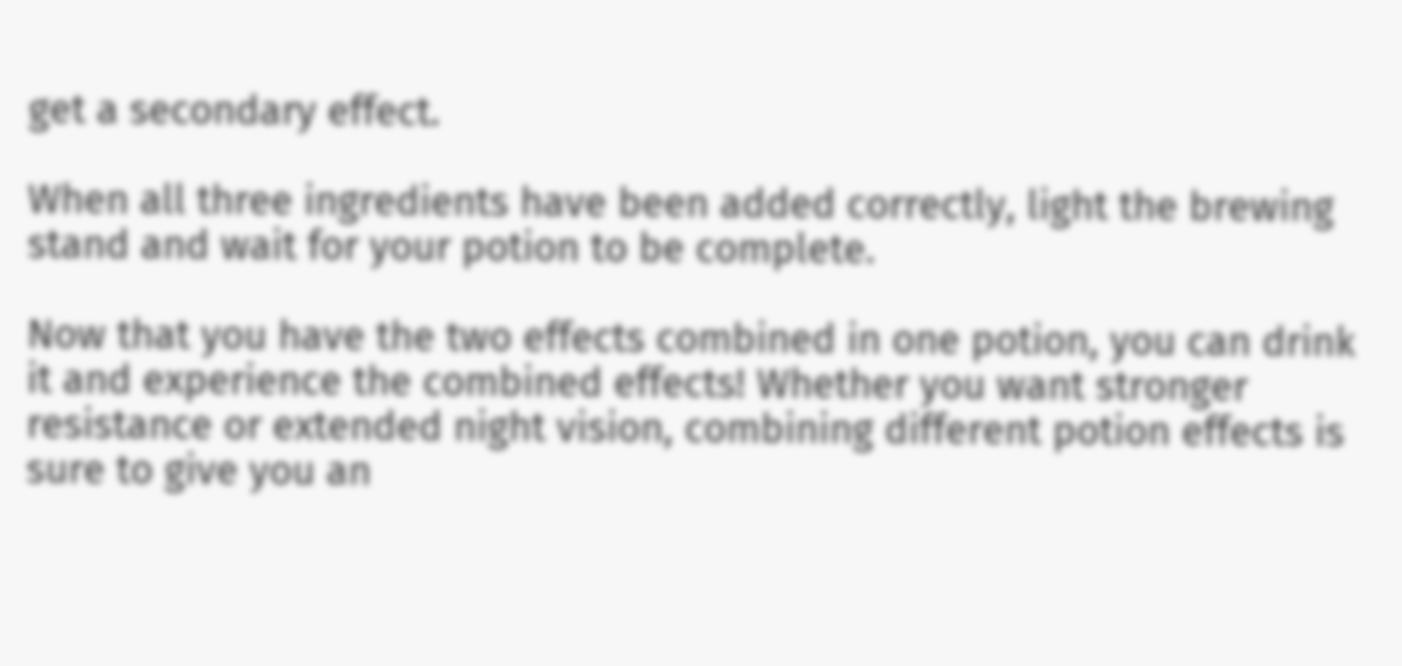get a secondary effect.

When all three ingredients have been added correctly, light the brewing stand and wait for your potion to be complete.

Now that you have the two effects combined in one potion, you can drink it and experience the combined effects! Whether you want stronger resistance or extended night vision, combining different potion effects is sure to give you an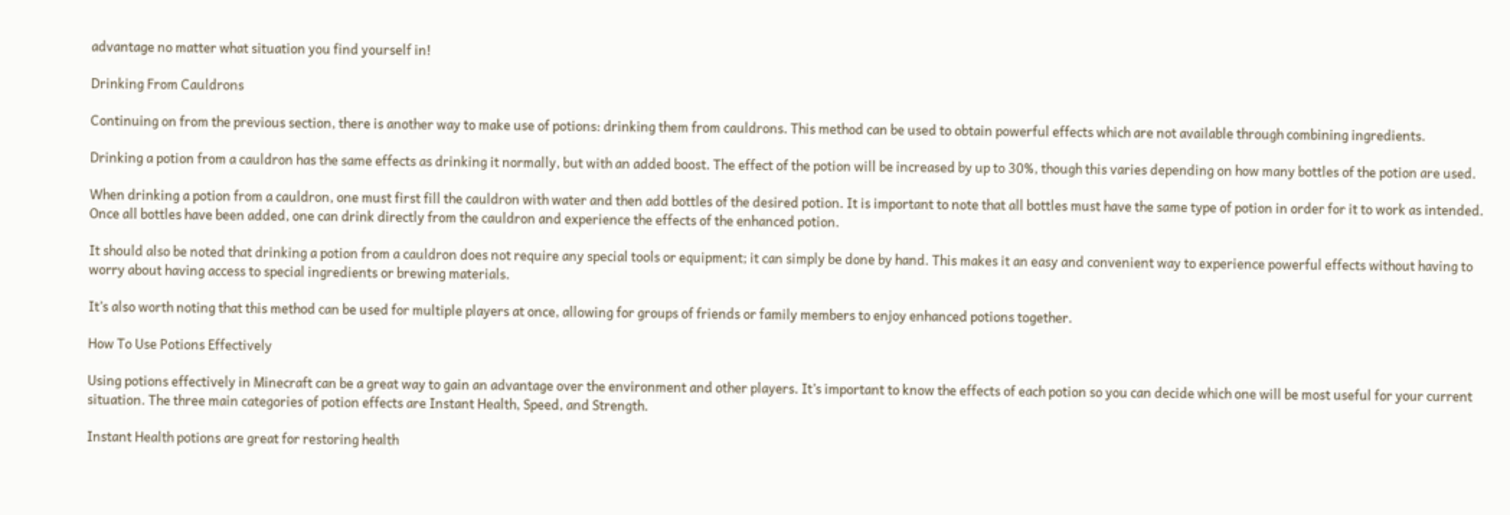advantage no matter what situation you find yourself in!

Drinking From Cauldrons

Continuing on from the previous section, there is another way to make use of potions: drinking them from cauldrons. This method can be used to obtain powerful effects which are not available through combining ingredients.

Drinking a potion from a cauldron has the same effects as drinking it normally, but with an added boost. The effect of the potion will be increased by up to 30%, though this varies depending on how many bottles of the potion are used.

When drinking a potion from a cauldron, one must first fill the cauldron with water and then add bottles of the desired potion. It is important to note that all bottles must have the same type of potion in order for it to work as intended. Once all bottles have been added, one can drink directly from the cauldron and experience the effects of the enhanced potion.

It should also be noted that drinking a potion from a cauldron does not require any special tools or equipment; it can simply be done by hand. This makes it an easy and convenient way to experience powerful effects without having to worry about having access to special ingredients or brewing materials.

It’s also worth noting that this method can be used for multiple players at once, allowing for groups of friends or family members to enjoy enhanced potions together.

How To Use Potions Effectively

Using potions effectively in Minecraft can be a great way to gain an advantage over the environment and other players. It’s important to know the effects of each potion so you can decide which one will be most useful for your current situation. The three main categories of potion effects are Instant Health, Speed, and Strength.

Instant Health potions are great for restoring health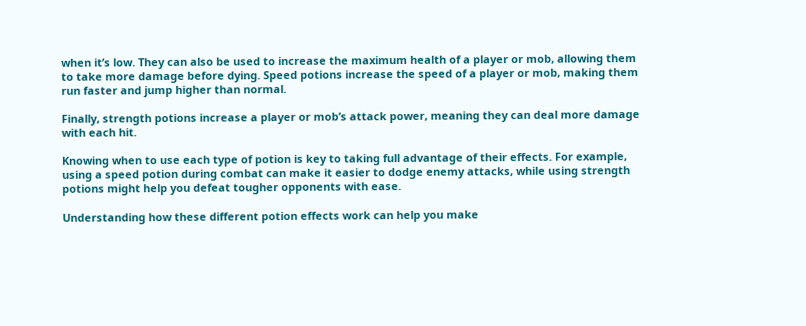when it’s low. They can also be used to increase the maximum health of a player or mob, allowing them to take more damage before dying. Speed potions increase the speed of a player or mob, making them run faster and jump higher than normal.

Finally, strength potions increase a player or mob’s attack power, meaning they can deal more damage with each hit.

Knowing when to use each type of potion is key to taking full advantage of their effects. For example, using a speed potion during combat can make it easier to dodge enemy attacks, while using strength potions might help you defeat tougher opponents with ease.

Understanding how these different potion effects work can help you make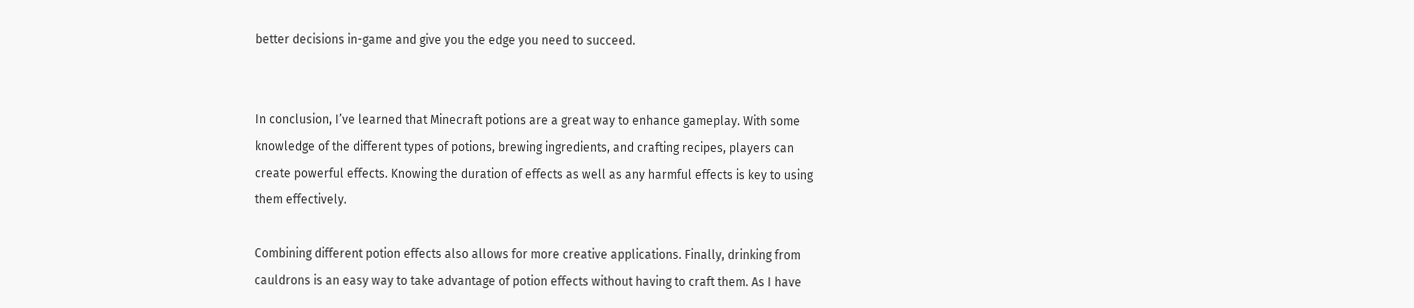better decisions in-game and give you the edge you need to succeed.


In conclusion, I’ve learned that Minecraft potions are a great way to enhance gameplay. With some knowledge of the different types of potions, brewing ingredients, and crafting recipes, players can create powerful effects. Knowing the duration of effects as well as any harmful effects is key to using them effectively.

Combining different potion effects also allows for more creative applications. Finally, drinking from cauldrons is an easy way to take advantage of potion effects without having to craft them. As I have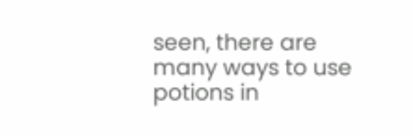seen, there are many ways to use potions in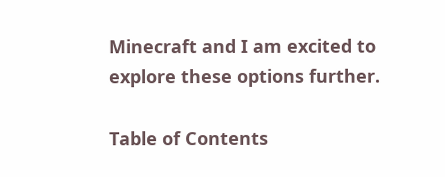Minecraft and I am excited to explore these options further.

Table of Contents